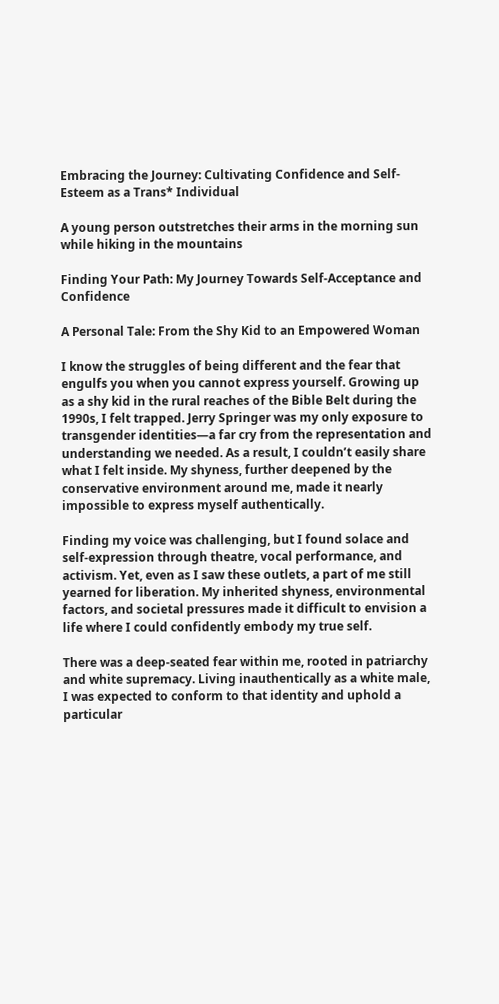Embracing the Journey: Cultivating Confidence and Self-Esteem as a Trans* Individual

A young person outstretches their arms in the morning sun while hiking in the mountains

Finding Your Path: My Journey Towards Self-Acceptance and Confidence

A Personal Tale: From the Shy Kid to an Empowered Woman

I know the struggles of being different and the fear that engulfs you when you cannot express yourself. Growing up as a shy kid in the rural reaches of the Bible Belt during the 1990s, I felt trapped. Jerry Springer was my only exposure to transgender identities—a far cry from the representation and understanding we needed. As a result, I couldn’t easily share what I felt inside. My shyness, further deepened by the conservative environment around me, made it nearly impossible to express myself authentically.

Finding my voice was challenging, but I found solace and self-expression through theatre, vocal performance, and activism. Yet, even as I saw these outlets, a part of me still yearned for liberation. My inherited shyness, environmental factors, and societal pressures made it difficult to envision a life where I could confidently embody my true self.

There was a deep-seated fear within me, rooted in patriarchy and white supremacy. Living inauthentically as a white male, I was expected to conform to that identity and uphold a particular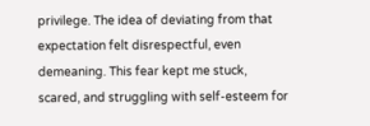privilege. The idea of deviating from that expectation felt disrespectful, even demeaning. This fear kept me stuck, scared, and struggling with self-esteem for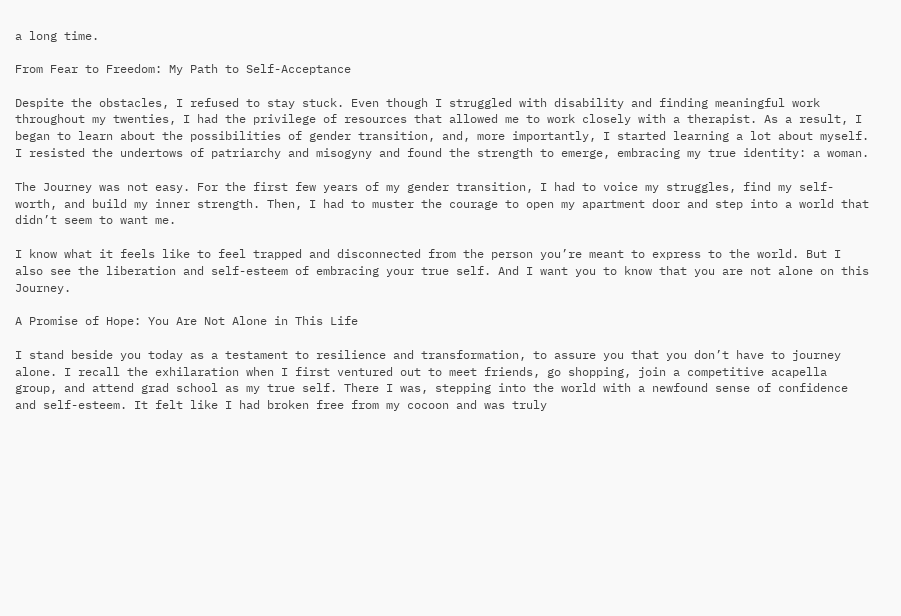a long time.

From Fear to Freedom: My Path to Self-Acceptance

Despite the obstacles, I refused to stay stuck. Even though I struggled with disability and finding meaningful work throughout my twenties, I had the privilege of resources that allowed me to work closely with a therapist. As a result, I began to learn about the possibilities of gender transition, and, more importantly, I started learning a lot about myself. I resisted the undertows of patriarchy and misogyny and found the strength to emerge, embracing my true identity: a woman.

The Journey was not easy. For the first few years of my gender transition, I had to voice my struggles, find my self-worth, and build my inner strength. Then, I had to muster the courage to open my apartment door and step into a world that didn’t seem to want me.

I know what it feels like to feel trapped and disconnected from the person you’re meant to express to the world. But I also see the liberation and self-esteem of embracing your true self. And I want you to know that you are not alone on this Journey.

A Promise of Hope: You Are Not Alone in This Life

I stand beside you today as a testament to resilience and transformation, to assure you that you don’t have to journey alone. I recall the exhilaration when I first ventured out to meet friends, go shopping, join a competitive acapella group, and attend grad school as my true self. There I was, stepping into the world with a newfound sense of confidence and self-esteem. It felt like I had broken free from my cocoon and was truly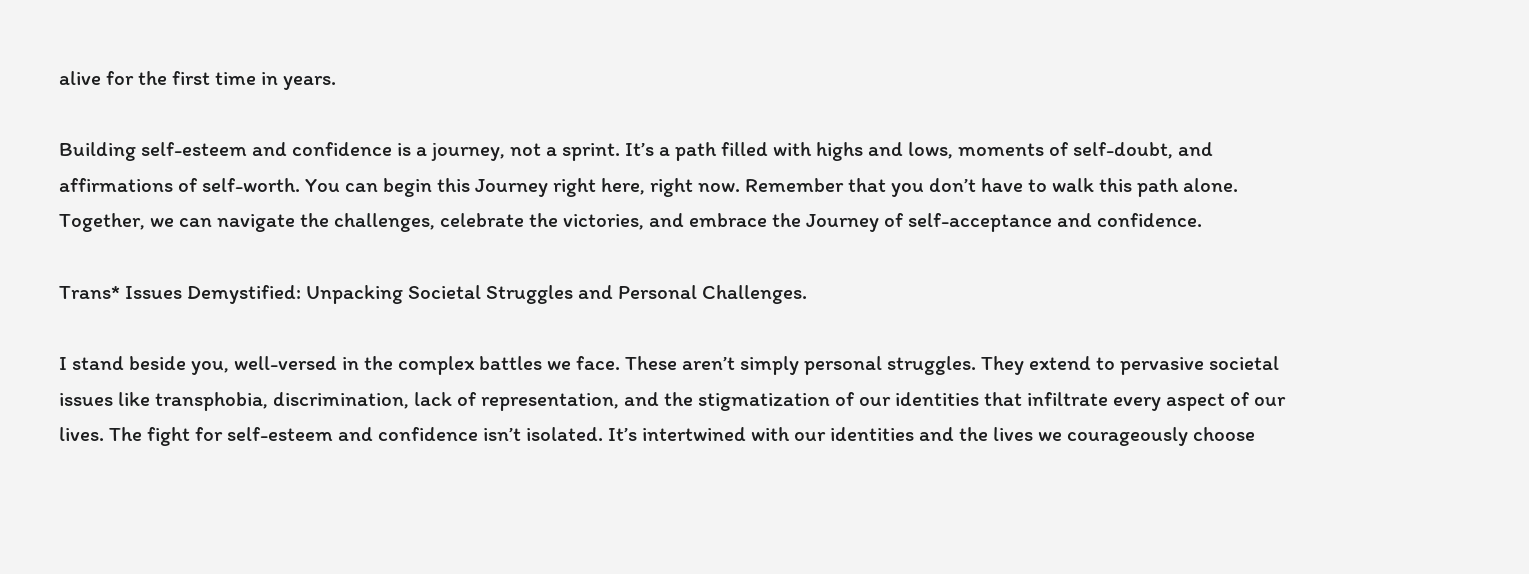alive for the first time in years.

Building self-esteem and confidence is a journey, not a sprint. It’s a path filled with highs and lows, moments of self-doubt, and affirmations of self-worth. You can begin this Journey right here, right now. Remember that you don’t have to walk this path alone. Together, we can navigate the challenges, celebrate the victories, and embrace the Journey of self-acceptance and confidence.

Trans* Issues Demystified: Unpacking Societal Struggles and Personal Challenges.

I stand beside you, well-versed in the complex battles we face. These aren’t simply personal struggles. They extend to pervasive societal issues like transphobia, discrimination, lack of representation, and the stigmatization of our identities that infiltrate every aspect of our lives. The fight for self-esteem and confidence isn’t isolated. It’s intertwined with our identities and the lives we courageously choose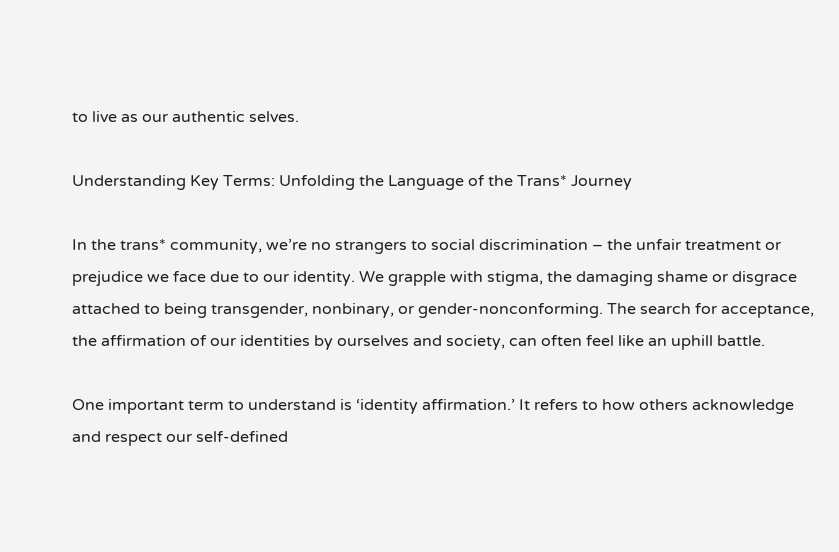to live as our authentic selves.

Understanding Key Terms: Unfolding the Language of the Trans* Journey

In the trans* community, we’re no strangers to social discrimination – the unfair treatment or prejudice we face due to our identity. We grapple with stigma, the damaging shame or disgrace attached to being transgender, nonbinary, or gender-nonconforming. The search for acceptance, the affirmation of our identities by ourselves and society, can often feel like an uphill battle.

One important term to understand is ‘identity affirmation.’ It refers to how others acknowledge and respect our self-defined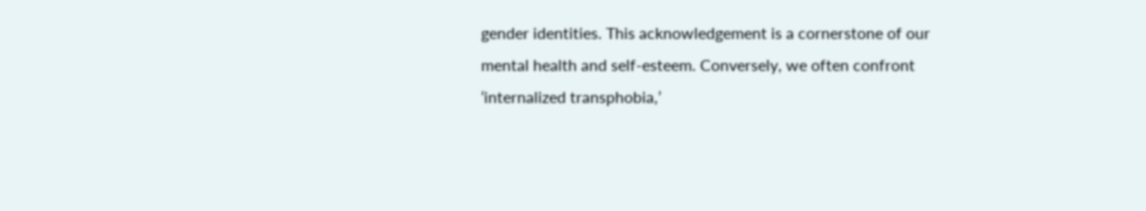gender identities. This acknowledgement is a cornerstone of our mental health and self-esteem. Conversely, we often confront ‘internalized transphobia,’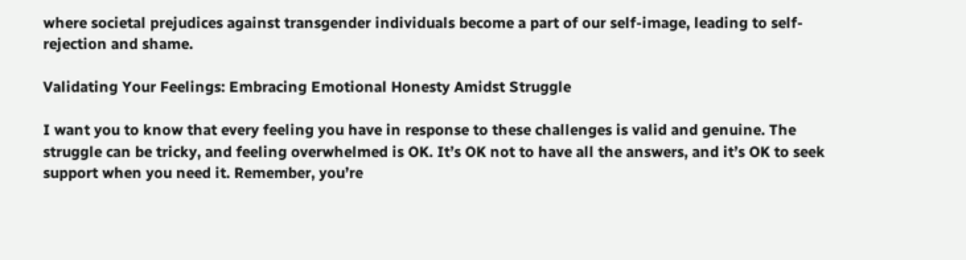where societal prejudices against transgender individuals become a part of our self-image, leading to self-rejection and shame.

Validating Your Feelings: Embracing Emotional Honesty Amidst Struggle

I want you to know that every feeling you have in response to these challenges is valid and genuine. The struggle can be tricky, and feeling overwhelmed is OK. It’s OK not to have all the answers, and it’s OK to seek support when you need it. Remember, you’re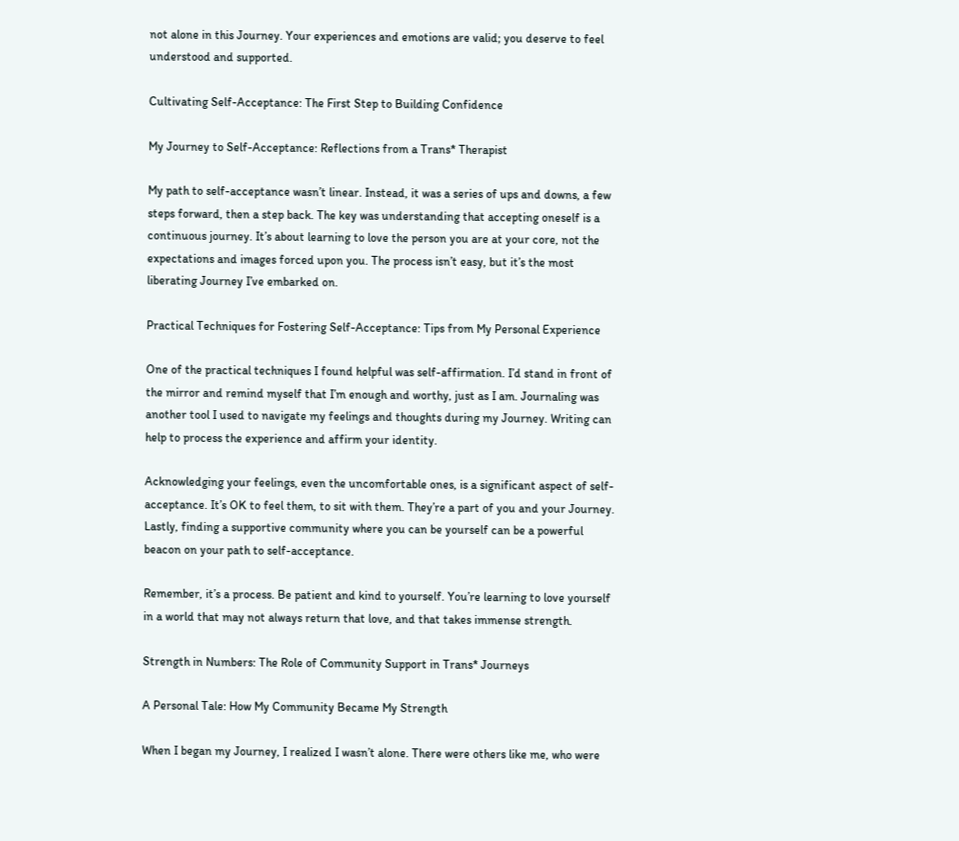not alone in this Journey. Your experiences and emotions are valid; you deserve to feel understood and supported.

Cultivating Self-Acceptance: The First Step to Building Confidence

My Journey to Self-Acceptance: Reflections from a Trans* Therapist

My path to self-acceptance wasn’t linear. Instead, it was a series of ups and downs, a few steps forward, then a step back. The key was understanding that accepting oneself is a continuous journey. It’s about learning to love the person you are at your core, not the expectations and images forced upon you. The process isn’t easy, but it’s the most liberating Journey I’ve embarked on.

Practical Techniques for Fostering Self-Acceptance: Tips from My Personal Experience

One of the practical techniques I found helpful was self-affirmation. I’d stand in front of the mirror and remind myself that I’m enough and worthy, just as I am. Journaling was another tool I used to navigate my feelings and thoughts during my Journey. Writing can help to process the experience and affirm your identity.

Acknowledging your feelings, even the uncomfortable ones, is a significant aspect of self-acceptance. It’s OK to feel them, to sit with them. They’re a part of you and your Journey. Lastly, finding a supportive community where you can be yourself can be a powerful beacon on your path to self-acceptance.

Remember, it’s a process. Be patient and kind to yourself. You’re learning to love yourself in a world that may not always return that love, and that takes immense strength.

Strength in Numbers: The Role of Community Support in Trans* Journeys

A Personal Tale: How My Community Became My Strength

When I began my Journey, I realized I wasn’t alone. There were others like me, who were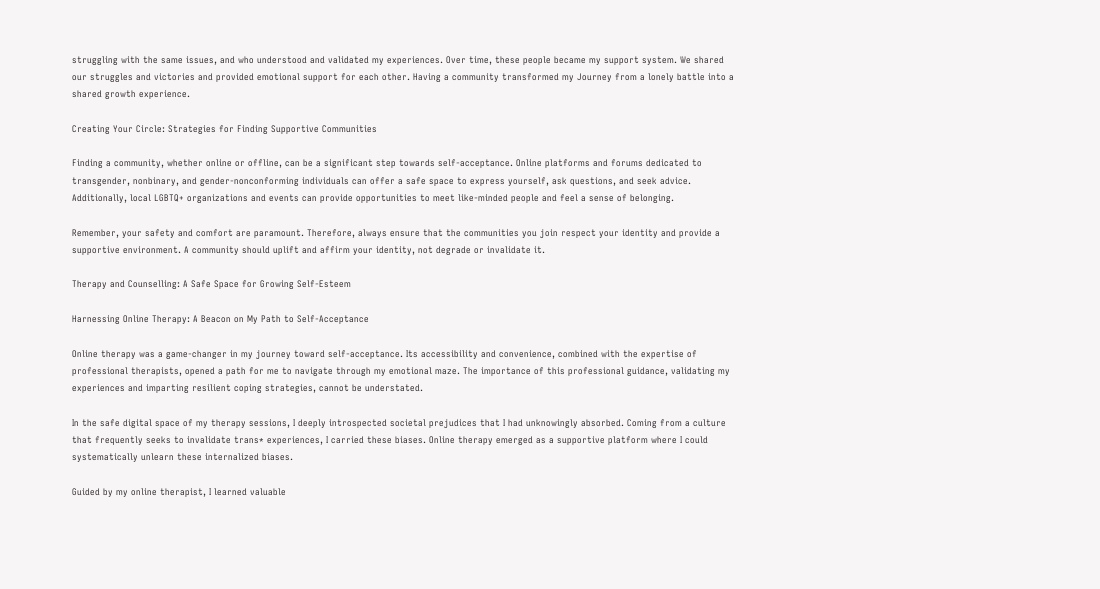struggling with the same issues, and who understood and validated my experiences. Over time, these people became my support system. We shared our struggles and victories and provided emotional support for each other. Having a community transformed my Journey from a lonely battle into a shared growth experience.

Creating Your Circle: Strategies for Finding Supportive Communities

Finding a community, whether online or offline, can be a significant step towards self-acceptance. Online platforms and forums dedicated to transgender, nonbinary, and gender-nonconforming individuals can offer a safe space to express yourself, ask questions, and seek advice. Additionally, local LGBTQ+ organizations and events can provide opportunities to meet like-minded people and feel a sense of belonging.

Remember, your safety and comfort are paramount. Therefore, always ensure that the communities you join respect your identity and provide a supportive environment. A community should uplift and affirm your identity, not degrade or invalidate it.

Therapy and Counselling: A Safe Space for Growing Self-Esteem

Harnessing Online Therapy: A Beacon on My Path to Self-Acceptance

Online therapy was a game-changer in my journey toward self-acceptance. Its accessibility and convenience, combined with the expertise of professional therapists, opened a path for me to navigate through my emotional maze. The importance of this professional guidance, validating my experiences and imparting resilient coping strategies, cannot be understated.

In the safe digital space of my therapy sessions, I deeply introspected societal prejudices that I had unknowingly absorbed. Coming from a culture that frequently seeks to invalidate trans* experiences, I carried these biases. Online therapy emerged as a supportive platform where I could systematically unlearn these internalized biases.

Guided by my online therapist, I learned valuable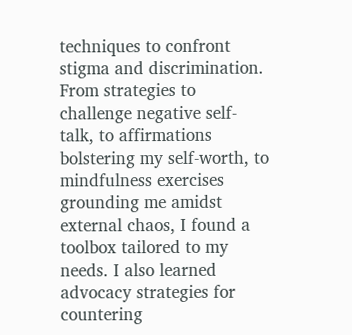techniques to confront stigma and discrimination. From strategies to challenge negative self-talk, to affirmations bolstering my self-worth, to mindfulness exercises grounding me amidst external chaos, I found a toolbox tailored to my needs. I also learned advocacy strategies for countering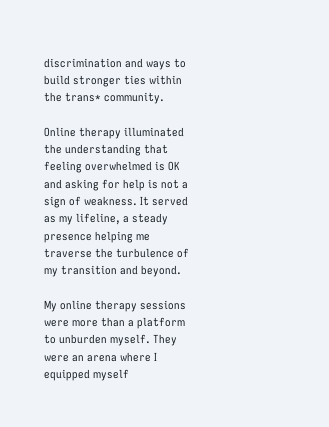discrimination and ways to build stronger ties within the trans* community.

Online therapy illuminated the understanding that feeling overwhelmed is OK and asking for help is not a sign of weakness. It served as my lifeline, a steady presence helping me traverse the turbulence of my transition and beyond.

My online therapy sessions were more than a platform to unburden myself. They were an arena where I equipped myself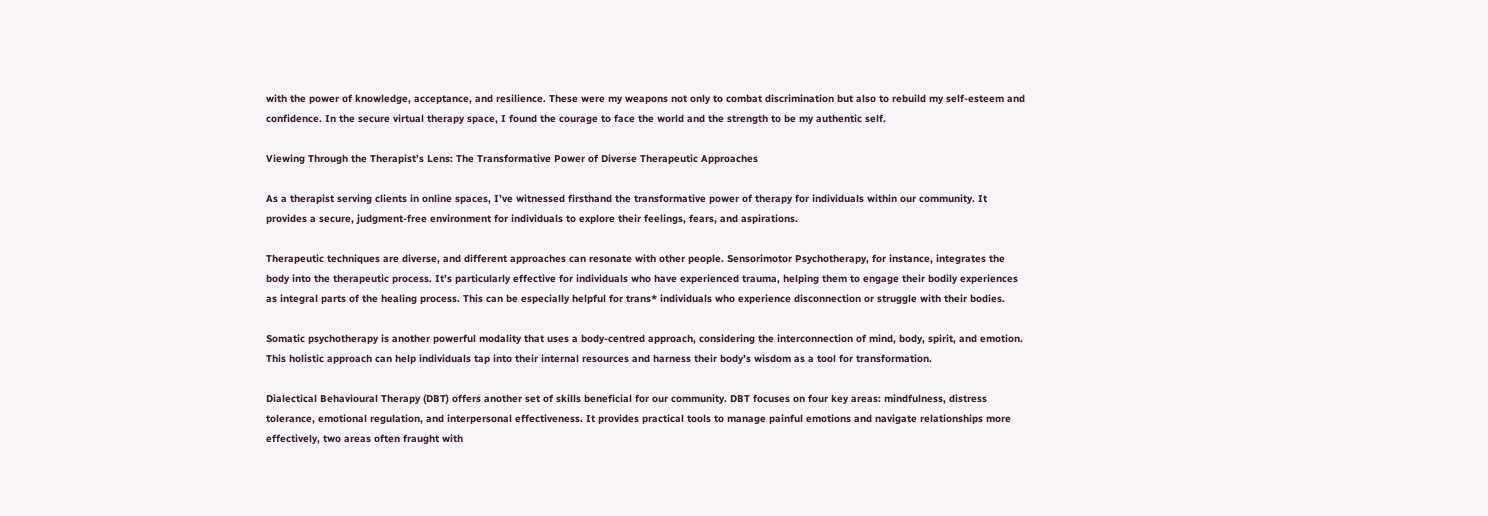with the power of knowledge, acceptance, and resilience. These were my weapons not only to combat discrimination but also to rebuild my self-esteem and confidence. In the secure virtual therapy space, I found the courage to face the world and the strength to be my authentic self.

Viewing Through the Therapist’s Lens: The Transformative Power of Diverse Therapeutic Approaches

As a therapist serving clients in online spaces, I’ve witnessed firsthand the transformative power of therapy for individuals within our community. It provides a secure, judgment-free environment for individuals to explore their feelings, fears, and aspirations.

Therapeutic techniques are diverse, and different approaches can resonate with other people. Sensorimotor Psychotherapy, for instance, integrates the body into the therapeutic process. It’s particularly effective for individuals who have experienced trauma, helping them to engage their bodily experiences as integral parts of the healing process. This can be especially helpful for trans* individuals who experience disconnection or struggle with their bodies.

Somatic psychotherapy is another powerful modality that uses a body-centred approach, considering the interconnection of mind, body, spirit, and emotion. This holistic approach can help individuals tap into their internal resources and harness their body’s wisdom as a tool for transformation.

Dialectical Behavioural Therapy (DBT) offers another set of skills beneficial for our community. DBT focuses on four key areas: mindfulness, distress tolerance, emotional regulation, and interpersonal effectiveness. It provides practical tools to manage painful emotions and navigate relationships more effectively, two areas often fraught with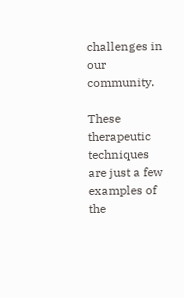challenges in our community.

These therapeutic techniques are just a few examples of the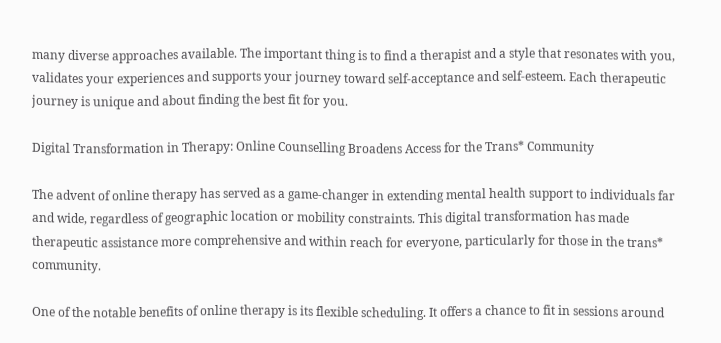many diverse approaches available. The important thing is to find a therapist and a style that resonates with you, validates your experiences and supports your journey toward self-acceptance and self-esteem. Each therapeutic journey is unique and about finding the best fit for you.

Digital Transformation in Therapy: Online Counselling Broadens Access for the Trans* Community

The advent of online therapy has served as a game-changer in extending mental health support to individuals far and wide, regardless of geographic location or mobility constraints. This digital transformation has made therapeutic assistance more comprehensive and within reach for everyone, particularly for those in the trans* community.

One of the notable benefits of online therapy is its flexible scheduling. It offers a chance to fit in sessions around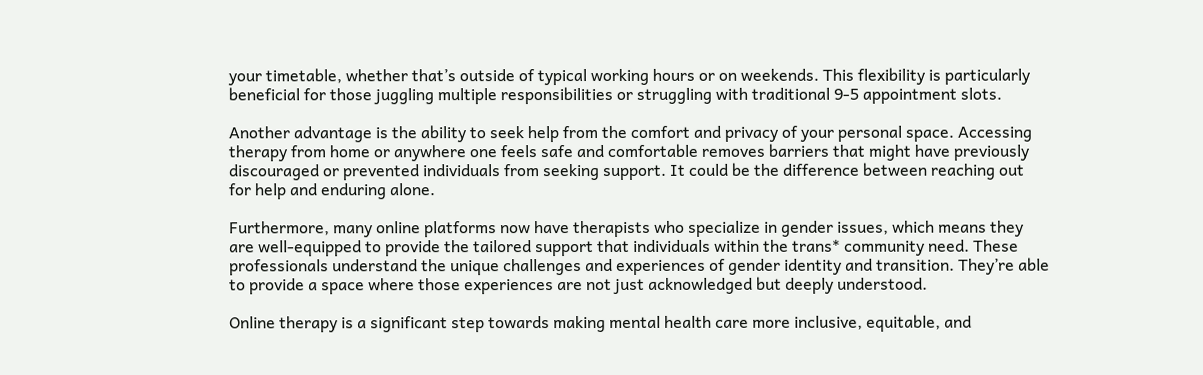your timetable, whether that’s outside of typical working hours or on weekends. This flexibility is particularly beneficial for those juggling multiple responsibilities or struggling with traditional 9-5 appointment slots.

Another advantage is the ability to seek help from the comfort and privacy of your personal space. Accessing therapy from home or anywhere one feels safe and comfortable removes barriers that might have previously discouraged or prevented individuals from seeking support. It could be the difference between reaching out for help and enduring alone.

Furthermore, many online platforms now have therapists who specialize in gender issues, which means they are well-equipped to provide the tailored support that individuals within the trans* community need. These professionals understand the unique challenges and experiences of gender identity and transition. They’re able to provide a space where those experiences are not just acknowledged but deeply understood.

Online therapy is a significant step towards making mental health care more inclusive, equitable, and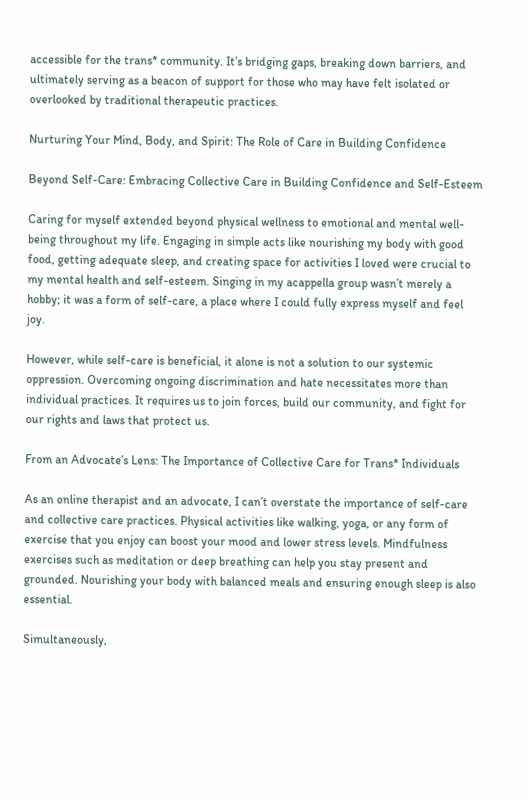accessible for the trans* community. It’s bridging gaps, breaking down barriers, and ultimately serving as a beacon of support for those who may have felt isolated or overlooked by traditional therapeutic practices.

Nurturing Your Mind, Body, and Spirit: The Role of Care in Building Confidence

Beyond Self-Care: Embracing Collective Care in Building Confidence and Self-Esteem

Caring for myself extended beyond physical wellness to emotional and mental well-being throughout my life. Engaging in simple acts like nourishing my body with good food, getting adequate sleep, and creating space for activities I loved were crucial to my mental health and self-esteem. Singing in my acappella group wasn’t merely a hobby; it was a form of self-care, a place where I could fully express myself and feel joy.

However, while self-care is beneficial, it alone is not a solution to our systemic oppression. Overcoming ongoing discrimination and hate necessitates more than individual practices. It requires us to join forces, build our community, and fight for our rights and laws that protect us.

From an Advocate’s Lens: The Importance of Collective Care for Trans* Individuals

As an online therapist and an advocate, I can’t overstate the importance of self-care and collective care practices. Physical activities like walking, yoga, or any form of exercise that you enjoy can boost your mood and lower stress levels. Mindfulness exercises such as meditation or deep breathing can help you stay present and grounded. Nourishing your body with balanced meals and ensuring enough sleep is also essential.

Simultaneously,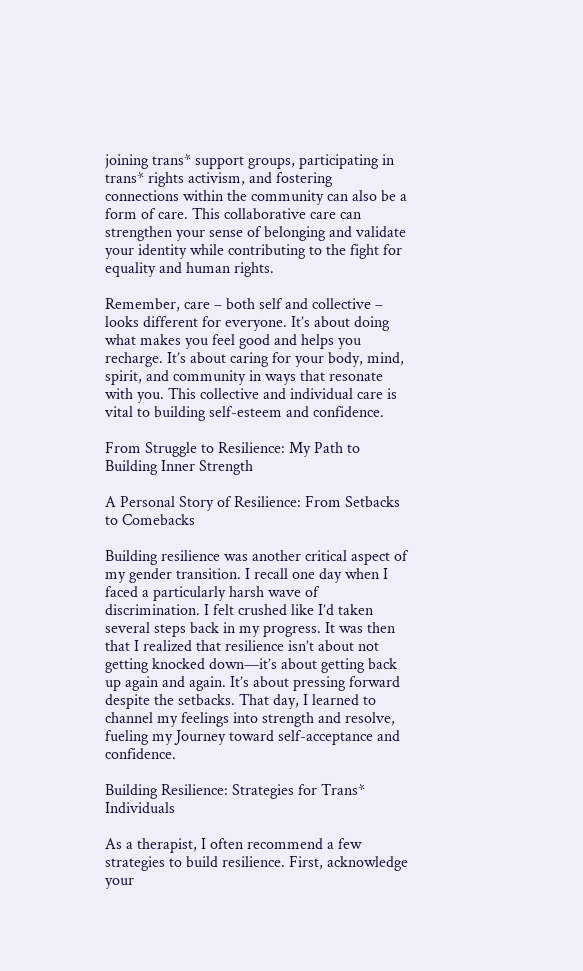joining trans* support groups, participating in trans* rights activism, and fostering connections within the community can also be a form of care. This collaborative care can strengthen your sense of belonging and validate your identity while contributing to the fight for equality and human rights.

Remember, care – both self and collective – looks different for everyone. It’s about doing what makes you feel good and helps you recharge. It’s about caring for your body, mind, spirit, and community in ways that resonate with you. This collective and individual care is vital to building self-esteem and confidence.

From Struggle to Resilience: My Path to Building Inner Strength

A Personal Story of Resilience: From Setbacks to Comebacks

Building resilience was another critical aspect of my gender transition. I recall one day when I faced a particularly harsh wave of discrimination. I felt crushed like I’d taken several steps back in my progress. It was then that I realized that resilience isn’t about not getting knocked down—it’s about getting back up again and again. It’s about pressing forward despite the setbacks. That day, I learned to channel my feelings into strength and resolve, fueling my Journey toward self-acceptance and confidence.

Building Resilience: Strategies for Trans* Individuals

As a therapist, I often recommend a few strategies to build resilience. First, acknowledge your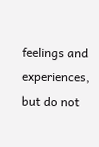feelings and experiences, but do not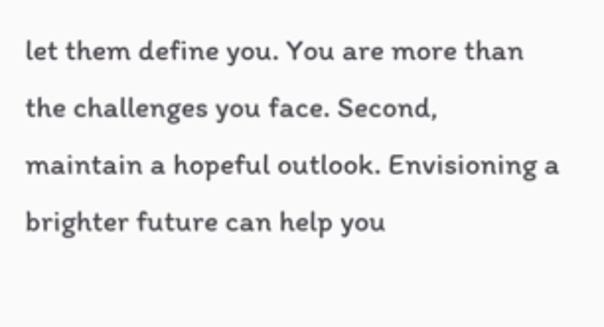let them define you. You are more than the challenges you face. Second, maintain a hopeful outlook. Envisioning a brighter future can help you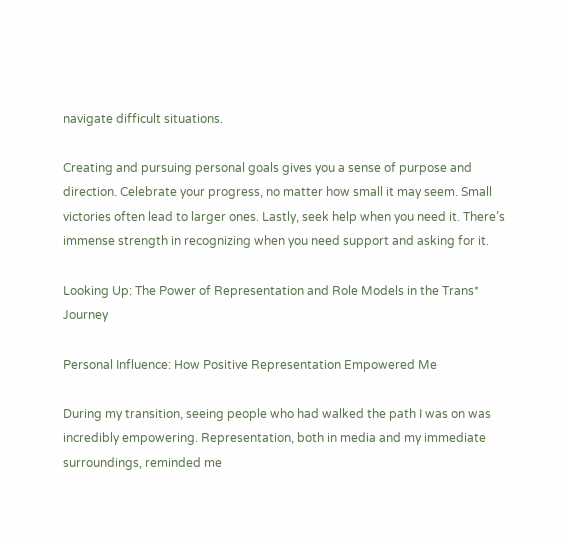navigate difficult situations.

Creating and pursuing personal goals gives you a sense of purpose and direction. Celebrate your progress, no matter how small it may seem. Small victories often lead to larger ones. Lastly, seek help when you need it. There’s immense strength in recognizing when you need support and asking for it.

Looking Up: The Power of Representation and Role Models in the Trans* Journey

Personal Influence: How Positive Representation Empowered Me

During my transition, seeing people who had walked the path I was on was incredibly empowering. Representation, both in media and my immediate surroundings, reminded me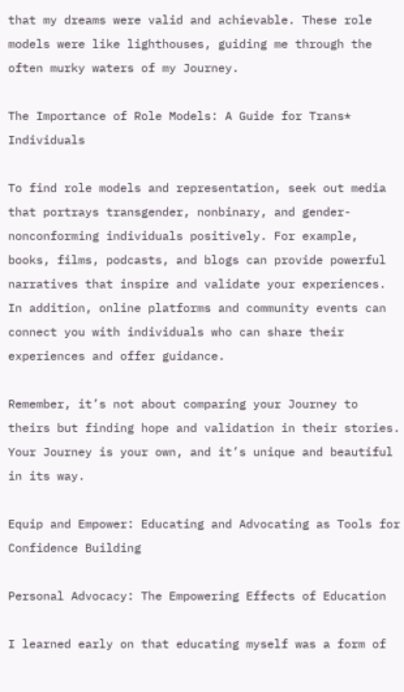that my dreams were valid and achievable. These role models were like lighthouses, guiding me through the often murky waters of my Journey.

The Importance of Role Models: A Guide for Trans* Individuals

To find role models and representation, seek out media that portrays transgender, nonbinary, and gender-nonconforming individuals positively. For example, books, films, podcasts, and blogs can provide powerful narratives that inspire and validate your experiences. In addition, online platforms and community events can connect you with individuals who can share their experiences and offer guidance.

Remember, it’s not about comparing your Journey to theirs but finding hope and validation in their stories. Your Journey is your own, and it’s unique and beautiful in its way.

Equip and Empower: Educating and Advocating as Tools for Confidence Building

Personal Advocacy: The Empowering Effects of Education

I learned early on that educating myself was a form of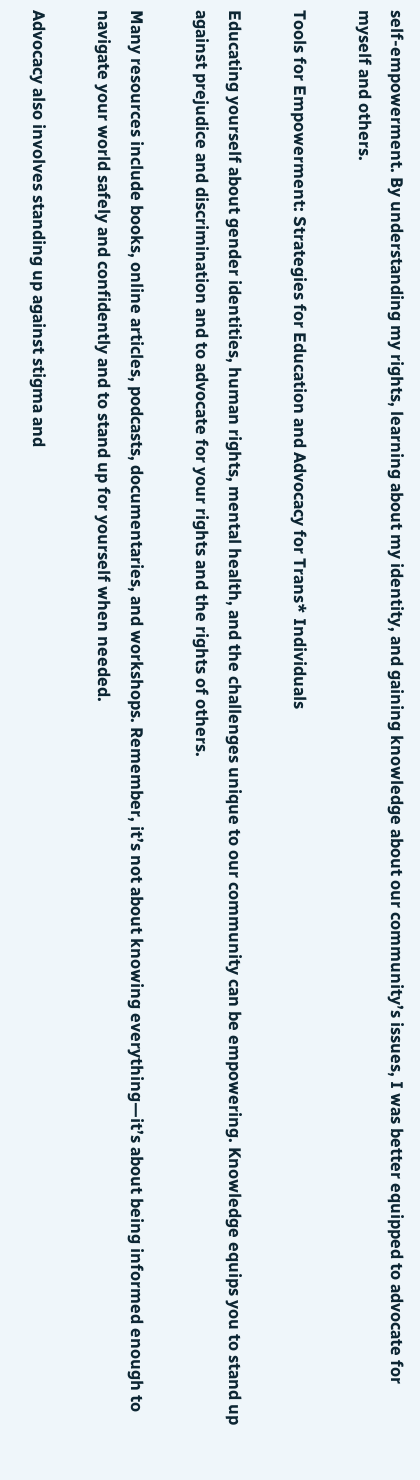self-empowerment. By understanding my rights, learning about my identity, and gaining knowledge about our community’s issues, I was better equipped to advocate for myself and others.

Tools for Empowerment: Strategies for Education and Advocacy for Trans* Individuals

Educating yourself about gender identities, human rights, mental health, and the challenges unique to our community can be empowering. Knowledge equips you to stand up against prejudice and discrimination and to advocate for your rights and the rights of others.

Many resources include books, online articles, podcasts, documentaries, and workshops. Remember, it’s not about knowing everything—it’s about being informed enough to navigate your world safely and confidently and to stand up for yourself when needed.

Advocacy also involves standing up against stigma and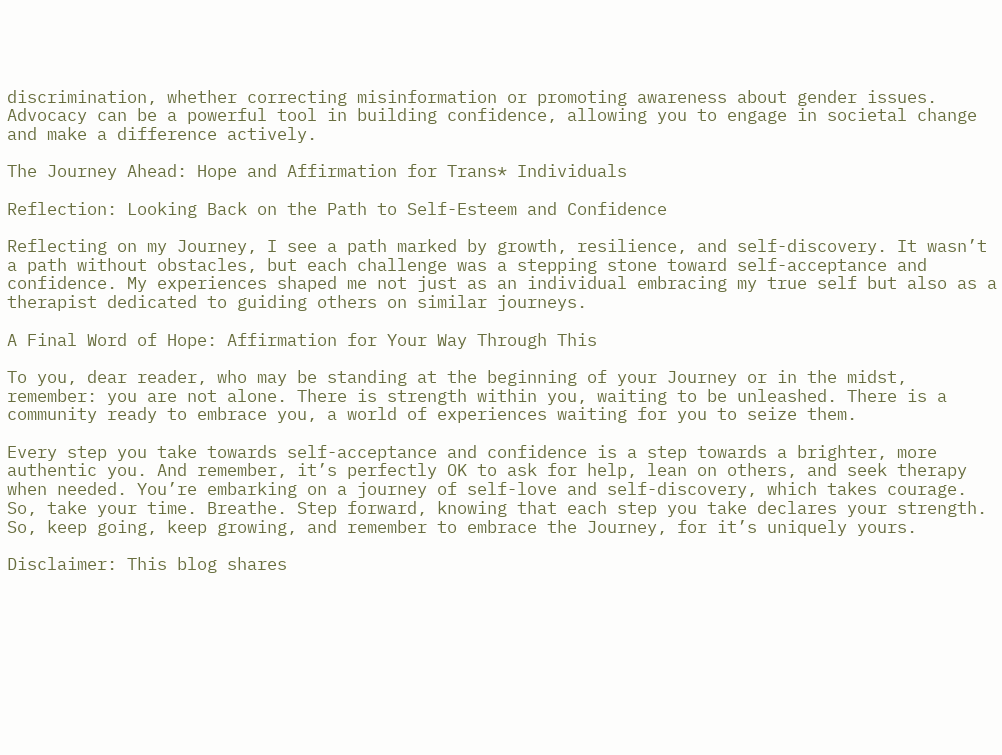discrimination, whether correcting misinformation or promoting awareness about gender issues. Advocacy can be a powerful tool in building confidence, allowing you to engage in societal change and make a difference actively.

The Journey Ahead: Hope and Affirmation for Trans* Individuals

Reflection: Looking Back on the Path to Self-Esteem and Confidence

Reflecting on my Journey, I see a path marked by growth, resilience, and self-discovery. It wasn’t a path without obstacles, but each challenge was a stepping stone toward self-acceptance and confidence. My experiences shaped me not just as an individual embracing my true self but also as a therapist dedicated to guiding others on similar journeys.

A Final Word of Hope: Affirmation for Your Way Through This

To you, dear reader, who may be standing at the beginning of your Journey or in the midst, remember: you are not alone. There is strength within you, waiting to be unleashed. There is a community ready to embrace you, a world of experiences waiting for you to seize them.

Every step you take towards self-acceptance and confidence is a step towards a brighter, more authentic you. And remember, it’s perfectly OK to ask for help, lean on others, and seek therapy when needed. You’re embarking on a journey of self-love and self-discovery, which takes courage. So, take your time. Breathe. Step forward, knowing that each step you take declares your strength. So, keep going, keep growing, and remember to embrace the Journey, for it’s uniquely yours.

Disclaimer: This blog shares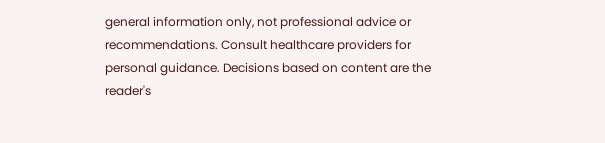general information only, not professional advice or recommendations. Consult healthcare providers for personal guidance. Decisions based on content are the reader's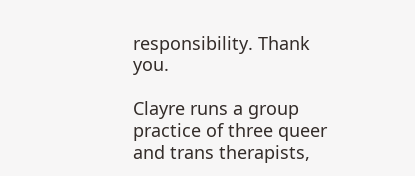responsibility. Thank you.

Clayre runs a group practice of three queer and trans therapists,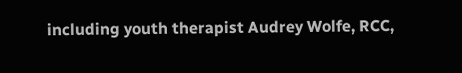including youth therapist Audrey Wolfe, RCC,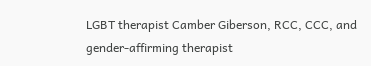LGBT therapist Camber Giberson, RCC, CCC, and gender-affirming therapist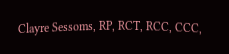Clayre Sessoms, RP, RCT, RCC, CCC,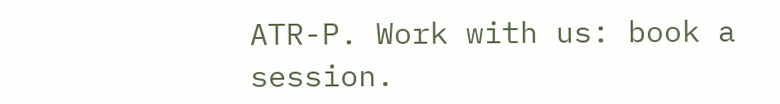ATR-P. Work with us: book a session.